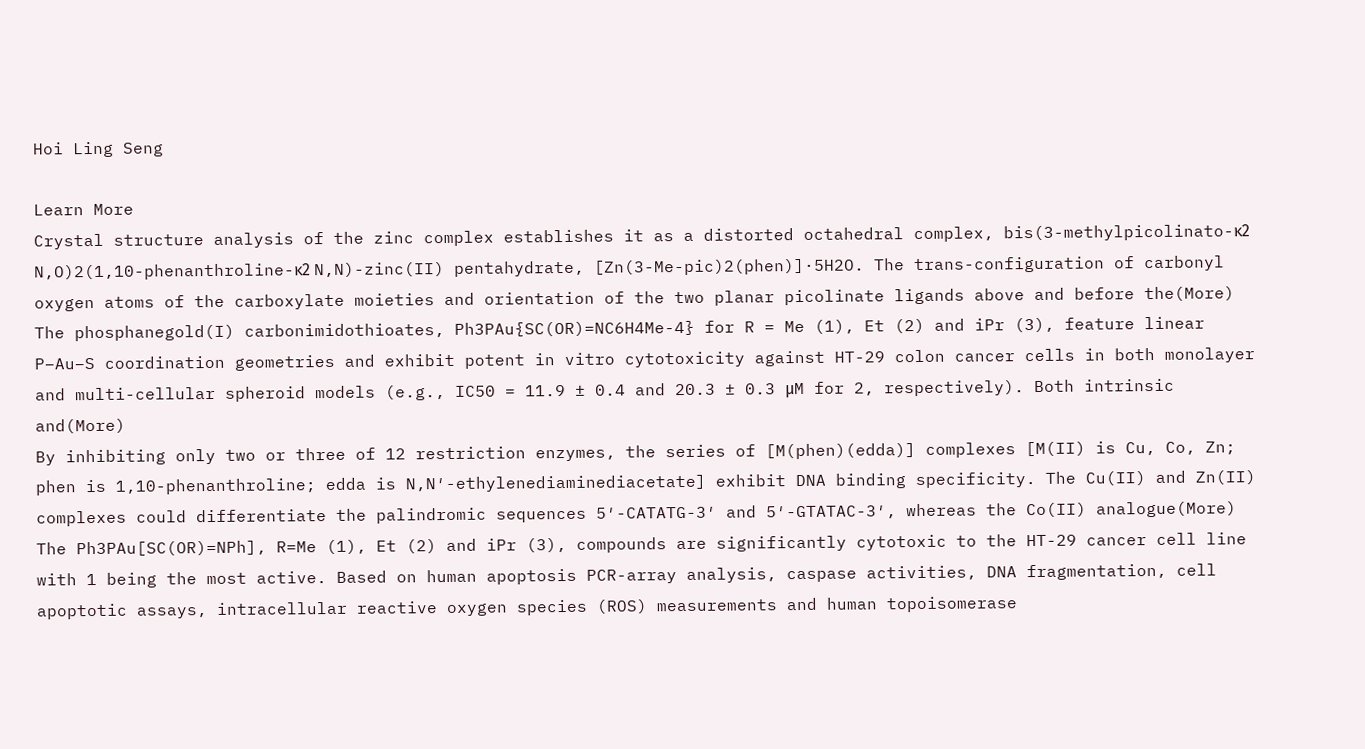Hoi Ling Seng

Learn More
Crystal structure analysis of the zinc complex establishes it as a distorted octahedral complex, bis(3-methylpicolinato-κ2 N,O)2(1,10-phenanthroline-κ2 N,N)-zinc(II) pentahydrate, [Zn(3-Me-pic)2(phen)]·5H2O. The trans-configuration of carbonyl oxygen atoms of the carboxylate moieties and orientation of the two planar picolinate ligands above and before the(More)
The phosphanegold(I) carbonimidothioates, Ph3PAu{SC(OR)=NC6H4Me-4} for R = Me (1), Et (2) and iPr (3), feature linear P–Au–S coordination geometries and exhibit potent in vitro cytotoxicity against HT-29 colon cancer cells in both monolayer and multi-cellular spheroid models (e.g., IC50 = 11.9 ± 0.4 and 20.3 ± 0.3 μM for 2, respectively). Both intrinsic and(More)
By inhibiting only two or three of 12 restriction enzymes, the series of [M(phen)(edda)] complexes [M(II) is Cu, Co, Zn; phen is 1,10-phenanthroline; edda is N,N′-ethylenediaminediacetate] exhibit DNA binding specificity. The Cu(II) and Zn(II) complexes could differentiate the palindromic sequences 5′-CATATG-3′ and 5′-GTATAC-3′, whereas the Co(II) analogue(More)
The Ph3PAu[SC(OR)=NPh], R=Me (1), Et (2) and iPr (3), compounds are significantly cytotoxic to the HT-29 cancer cell line with 1 being the most active. Based on human apoptosis PCR-array analysis, caspase activities, DNA fragmentation, cell apoptotic assays, intracellular reactive oxygen species (ROS) measurements and human topoisomerase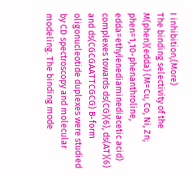I inhibition,(More)
The binding selectivity of the M(phen)(edda) (M=Cu, Co, Ni, Zn; phen=1,10-phenanthroline, edda=ethylenediaminediacetic acid) complexes towards ds(CG)(6), ds(AT)(6) and ds(CGCGAATTCGCG) B-form oligonucleotide duplexes were studied by CD spectroscopy and molecular modeling. The binding mode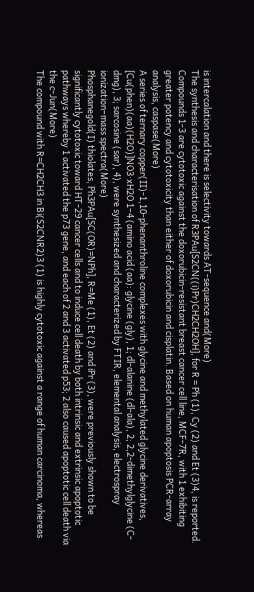is intercalation and there is selectivity towards AT-sequence and(More)
The synthesis and characterisation of R3PAu[S2CN((i)Pr)CH2CH2OH], for R = Ph (1), Cy (2) and Et (3)4, is reported. Compounds 1-3 are cytotoxic against the doxorubicin-resistant breast cancer cell line, MCF-7R, with 1 exhibiting greater potency and cytotoxicity than either of doxorubicin and cisplatin. Based on human apoptosis PCR-array analysis, caspase(More)
A series of ternary copper(II)-1,10-phenanthroline complexes with glycine and methylated glycine derivatives, [Cu(phen)(aa)(H2O)]NO3·xH2O 1–4 (amino acid (aa): glycine (gly), 1; dl-alanine (dl-ala), 2; 2,2-dimethylglycine (C-dmg), 3; sarcosine (sar), 4), were synthesized and characterized by FTIR, elemental analysis, electrospray ionization–mass spectra(More)
Phosphanegold(I) thiolates, Ph3PAu[SC(OR)=NPh], R=Me (1), Et (2) and iPr (3), were previously shown to be significantly cytotoxic toward HT-29 cancer cells and to induce cell death by both intrinsic and extrinsic apoptotic pathways whereby 1 activated the p73 gene, and each of 2 and 3 activated p53; 2 also caused apoptotic cell death via the c-Jun(More)
The compound with R=CH2CH3 in Bi(S2CNR2)3 (1) is highly cytotoxic against a range of human carcinoma, whereas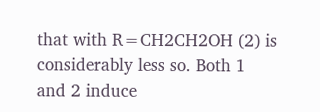that with R=CH2CH2OH (2) is considerably less so. Both 1 and 2 induce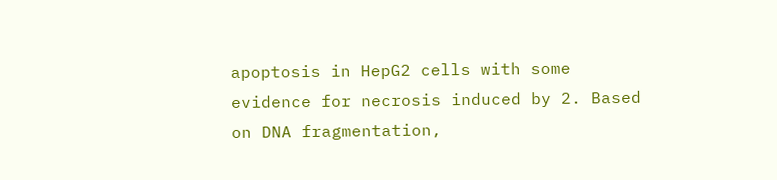apoptosis in HepG2 cells with some evidence for necrosis induced by 2. Based on DNA fragmentation,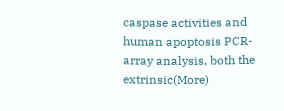caspase activities and human apoptosis PCR-array analysis, both the extrinsic(More)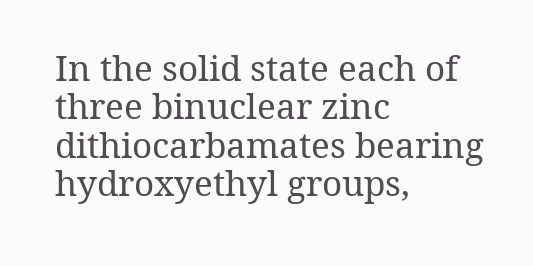In the solid state each of three binuclear zinc dithiocarbamates bearing hydroxyethyl groups,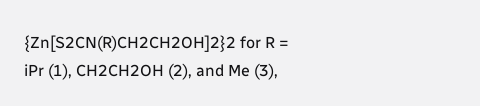{Zn[S2CN(R)CH2CH2OH]2}2 for R = iPr (1), CH2CH2OH (2), and Me (3),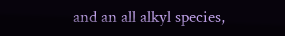and an all alkyl species,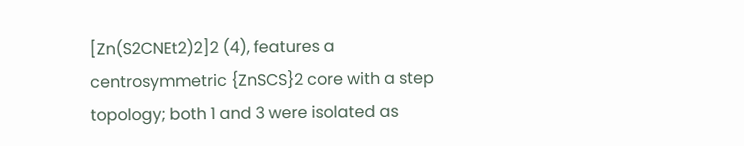[Zn(S2CNEt2)2]2 (4), features a centrosymmetric {ZnSCS}2 core with a step topology; both 1 and 3 were isolated as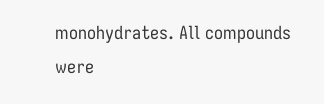monohydrates. All compounds were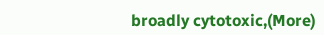broadly cytotoxic,(More)